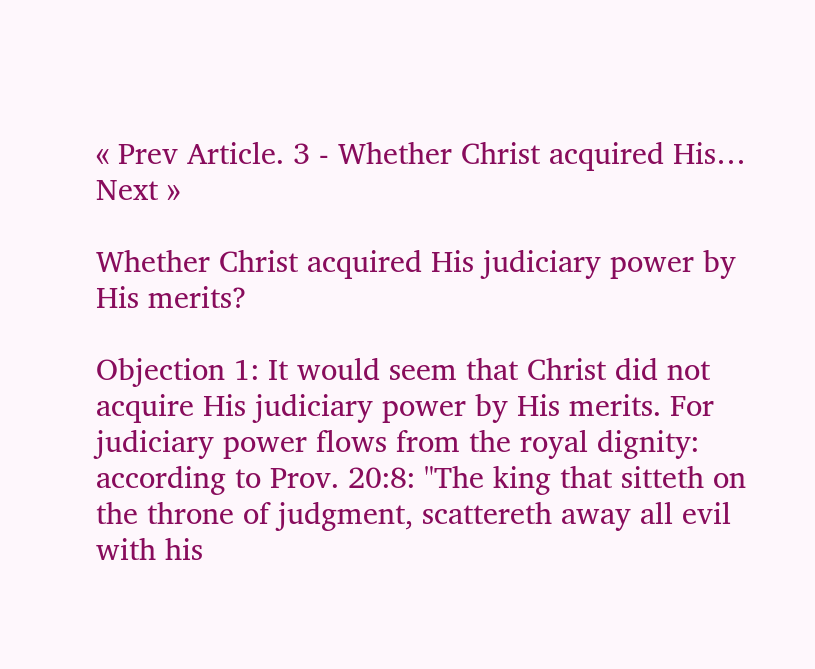« Prev Article. 3 - Whether Christ acquired His… Next »

Whether Christ acquired His judiciary power by His merits?

Objection 1: It would seem that Christ did not acquire His judiciary power by His merits. For judiciary power flows from the royal dignity: according to Prov. 20:8: "The king that sitteth on the throne of judgment, scattereth away all evil with his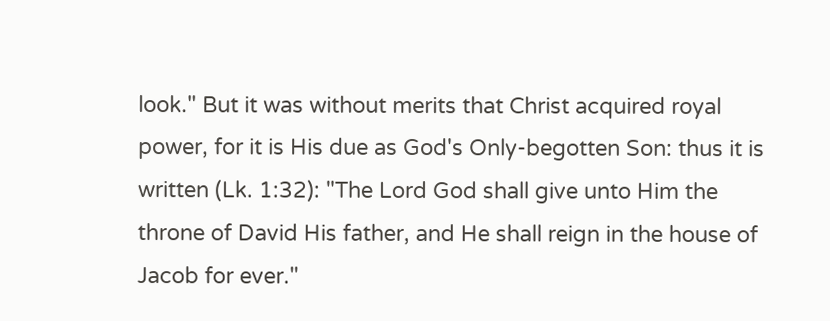look." But it was without merits that Christ acquired royal power, for it is His due as God's Only-begotten Son: thus it is written (Lk. 1:32): "The Lord God shall give unto Him the throne of David His father, and He shall reign in the house of Jacob for ever."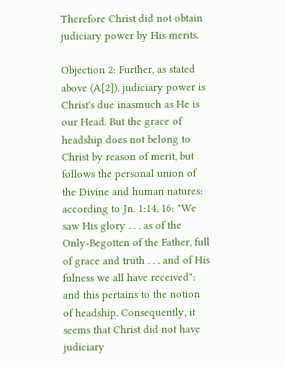Therefore Christ did not obtain judiciary power by His merits.

Objection 2: Further, as stated above (A[2]), judiciary power is Christ's due inasmuch as He is our Head. But the grace of headship does not belong to Christ by reason of merit, but follows the personal union of the Divine and human natures: according to Jn. 1:14, 16: "We saw His glory . . . as of the Only-Begotten of the Father, full of grace and truth . . . and of His fulness we all have received": and this pertains to the notion of headship. Consequently, it seems that Christ did not have judiciary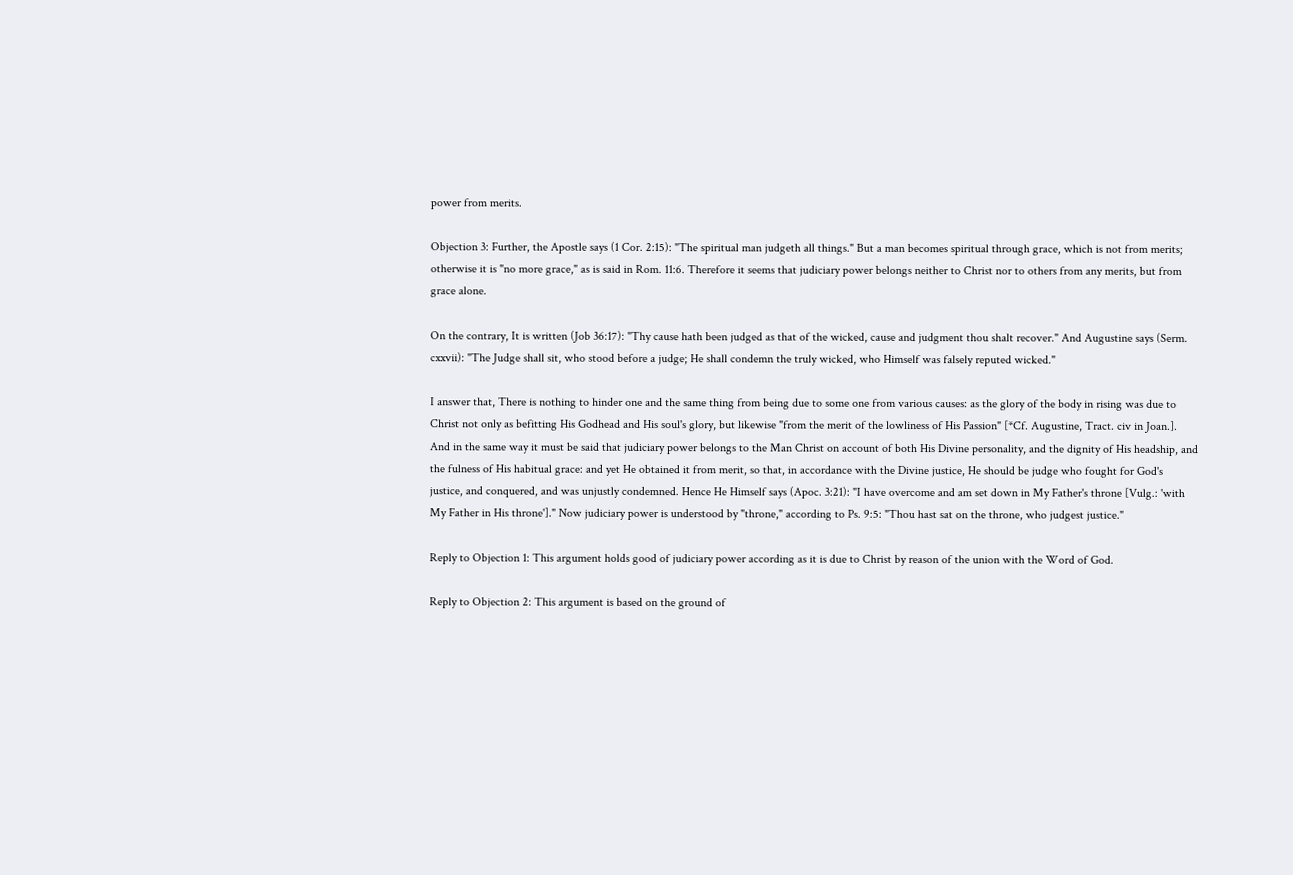power from merits.

Objection 3: Further, the Apostle says (1 Cor. 2:15): "The spiritual man judgeth all things." But a man becomes spiritual through grace, which is not from merits; otherwise it is "no more grace," as is said in Rom. 11:6. Therefore it seems that judiciary power belongs neither to Christ nor to others from any merits, but from grace alone.

On the contrary, It is written (Job 36:17): "Thy cause hath been judged as that of the wicked, cause and judgment thou shalt recover." And Augustine says (Serm. cxxvii): "The Judge shall sit, who stood before a judge; He shall condemn the truly wicked, who Himself was falsely reputed wicked."

I answer that, There is nothing to hinder one and the same thing from being due to some one from various causes: as the glory of the body in rising was due to Christ not only as befitting His Godhead and His soul's glory, but likewise "from the merit of the lowliness of His Passion" [*Cf. Augustine, Tract. civ in Joan.]. And in the same way it must be said that judiciary power belongs to the Man Christ on account of both His Divine personality, and the dignity of His headship, and the fulness of His habitual grace: and yet He obtained it from merit, so that, in accordance with the Divine justice, He should be judge who fought for God's justice, and conquered, and was unjustly condemned. Hence He Himself says (Apoc. 3:21): "I have overcome and am set down in My Father's throne [Vulg.: 'with My Father in His throne']." Now judiciary power is understood by "throne," according to Ps. 9:5: "Thou hast sat on the throne, who judgest justice."

Reply to Objection 1: This argument holds good of judiciary power according as it is due to Christ by reason of the union with the Word of God.

Reply to Objection 2: This argument is based on the ground of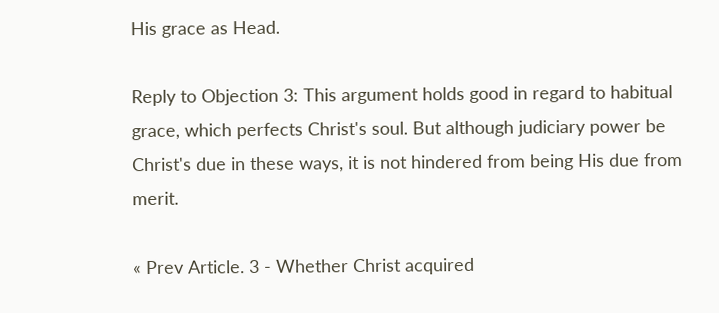His grace as Head.

Reply to Objection 3: This argument holds good in regard to habitual grace, which perfects Christ's soul. But although judiciary power be Christ's due in these ways, it is not hindered from being His due from merit.

« Prev Article. 3 - Whether Christ acquired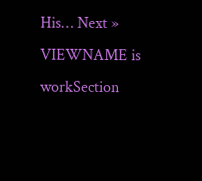His… Next »
VIEWNAME is workSection